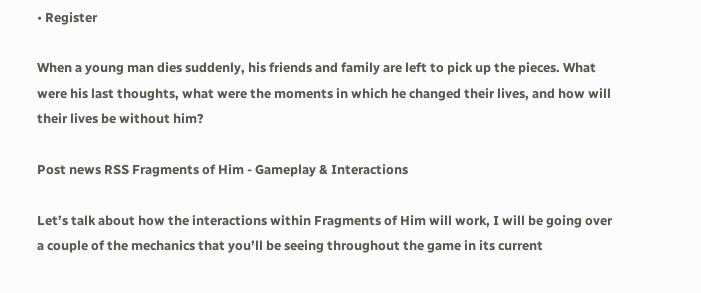• Register

When a young man dies suddenly, his friends and family are left to pick up the pieces. What were his last thoughts, what were the moments in which he changed their lives, and how will their lives be without him?

Post news RSS Fragments of Him - Gameplay & Interactions

Let’s talk about how the interactions within Fragments of Him will work, I will be going over a couple of the mechanics that you’ll be seeing throughout the game in its current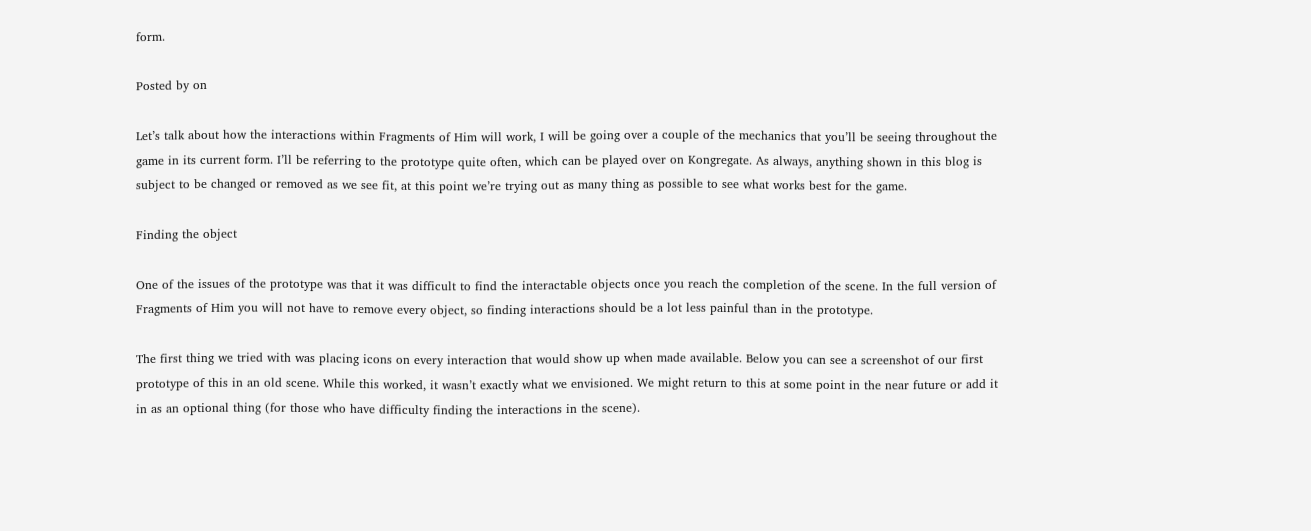form.

Posted by on

Let’s talk about how the interactions within Fragments of Him will work, I will be going over a couple of the mechanics that you’ll be seeing throughout the game in its current form. I’ll be referring to the prototype quite often, which can be played over on Kongregate. As always, anything shown in this blog is subject to be changed or removed as we see fit, at this point we’re trying out as many thing as possible to see what works best for the game.

Finding the object

One of the issues of the prototype was that it was difficult to find the interactable objects once you reach the completion of the scene. In the full version of Fragments of Him you will not have to remove every object, so finding interactions should be a lot less painful than in the prototype.

The first thing we tried with was placing icons on every interaction that would show up when made available. Below you can see a screenshot of our first prototype of this in an old scene. While this worked, it wasn’t exactly what we envisioned. We might return to this at some point in the near future or add it in as an optional thing (for those who have difficulty finding the interactions in the scene).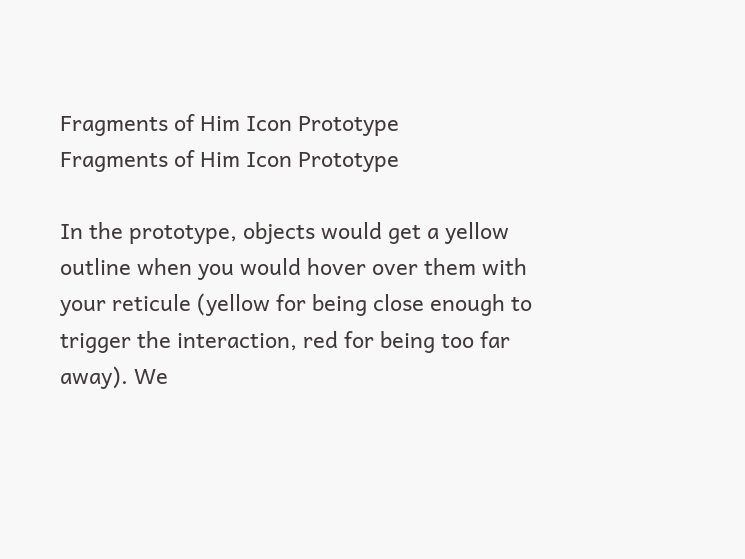Fragments of Him Icon Prototype
Fragments of Him Icon Prototype

In the prototype, objects would get a yellow outline when you would hover over them with your reticule (yellow for being close enough to trigger the interaction, red for being too far away). We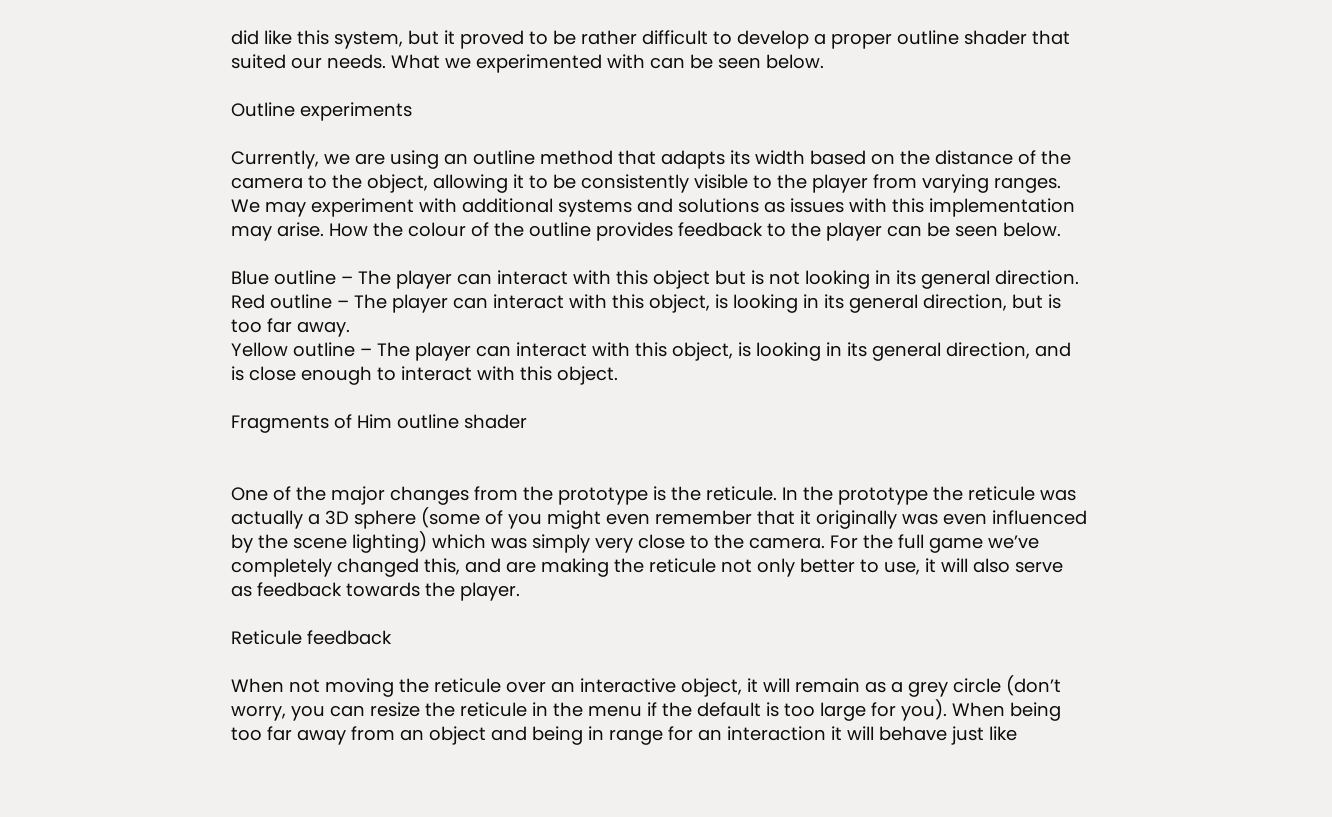did like this system, but it proved to be rather difficult to develop a proper outline shader that suited our needs. What we experimented with can be seen below.

Outline experiments

Currently, we are using an outline method that adapts its width based on the distance of the camera to the object, allowing it to be consistently visible to the player from varying ranges. We may experiment with additional systems and solutions as issues with this implementation may arise. How the colour of the outline provides feedback to the player can be seen below.

Blue outline – The player can interact with this object but is not looking in its general direction.
Red outline – The player can interact with this object, is looking in its general direction, but is too far away.
Yellow outline – The player can interact with this object, is looking in its general direction, and is close enough to interact with this object.

Fragments of Him outline shader


One of the major changes from the prototype is the reticule. In the prototype the reticule was actually a 3D sphere (some of you might even remember that it originally was even influenced by the scene lighting) which was simply very close to the camera. For the full game we’ve completely changed this, and are making the reticule not only better to use, it will also serve as feedback towards the player.

Reticule feedback

When not moving the reticule over an interactive object, it will remain as a grey circle (don’t worry, you can resize the reticule in the menu if the default is too large for you). When being too far away from an object and being in range for an interaction it will behave just like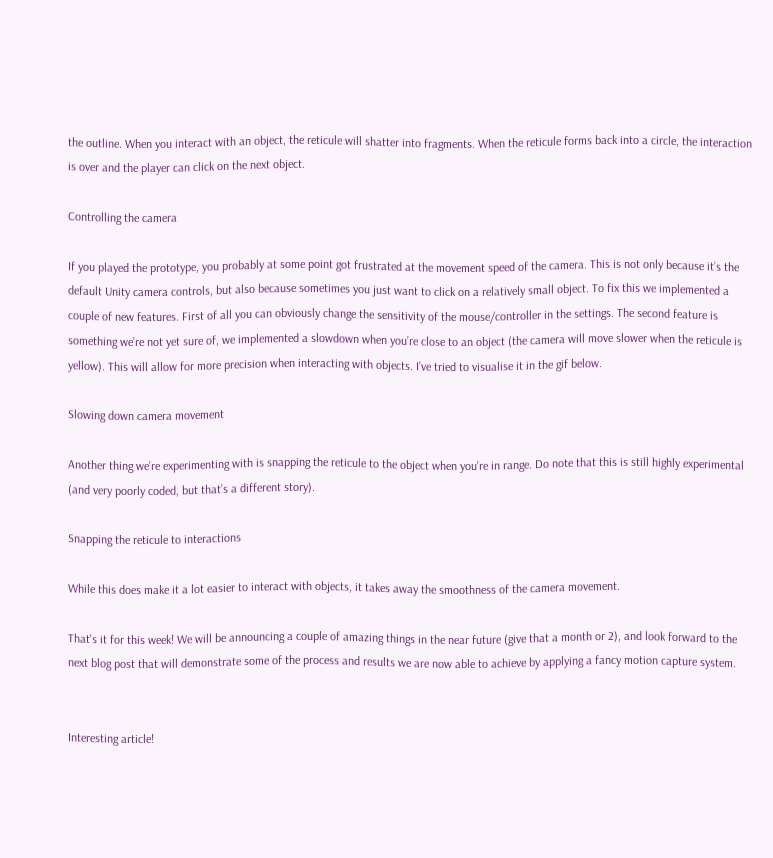the outline. When you interact with an object, the reticule will shatter into fragments. When the reticule forms back into a circle, the interaction is over and the player can click on the next object.

Controlling the camera

If you played the prototype, you probably at some point got frustrated at the movement speed of the camera. This is not only because it’s the default Unity camera controls, but also because sometimes you just want to click on a relatively small object. To fix this we implemented a couple of new features. First of all you can obviously change the sensitivity of the mouse/controller in the settings. The second feature is something we’re not yet sure of, we implemented a slowdown when you’re close to an object (the camera will move slower when the reticule is yellow). This will allow for more precision when interacting with objects. I’ve tried to visualise it in the gif below.

Slowing down camera movement

Another thing we’re experimenting with is snapping the reticule to the object when you’re in range. Do note that this is still highly experimental (and very poorly coded, but that’s a different story).

Snapping the reticule to interactions

While this does make it a lot easier to interact with objects, it takes away the smoothness of the camera movement.

That's it for this week! We will be announcing a couple of amazing things in the near future (give that a month or 2), and look forward to the next blog post that will demonstrate some of the process and results we are now able to achieve by applying a fancy motion capture system.


Interesting article!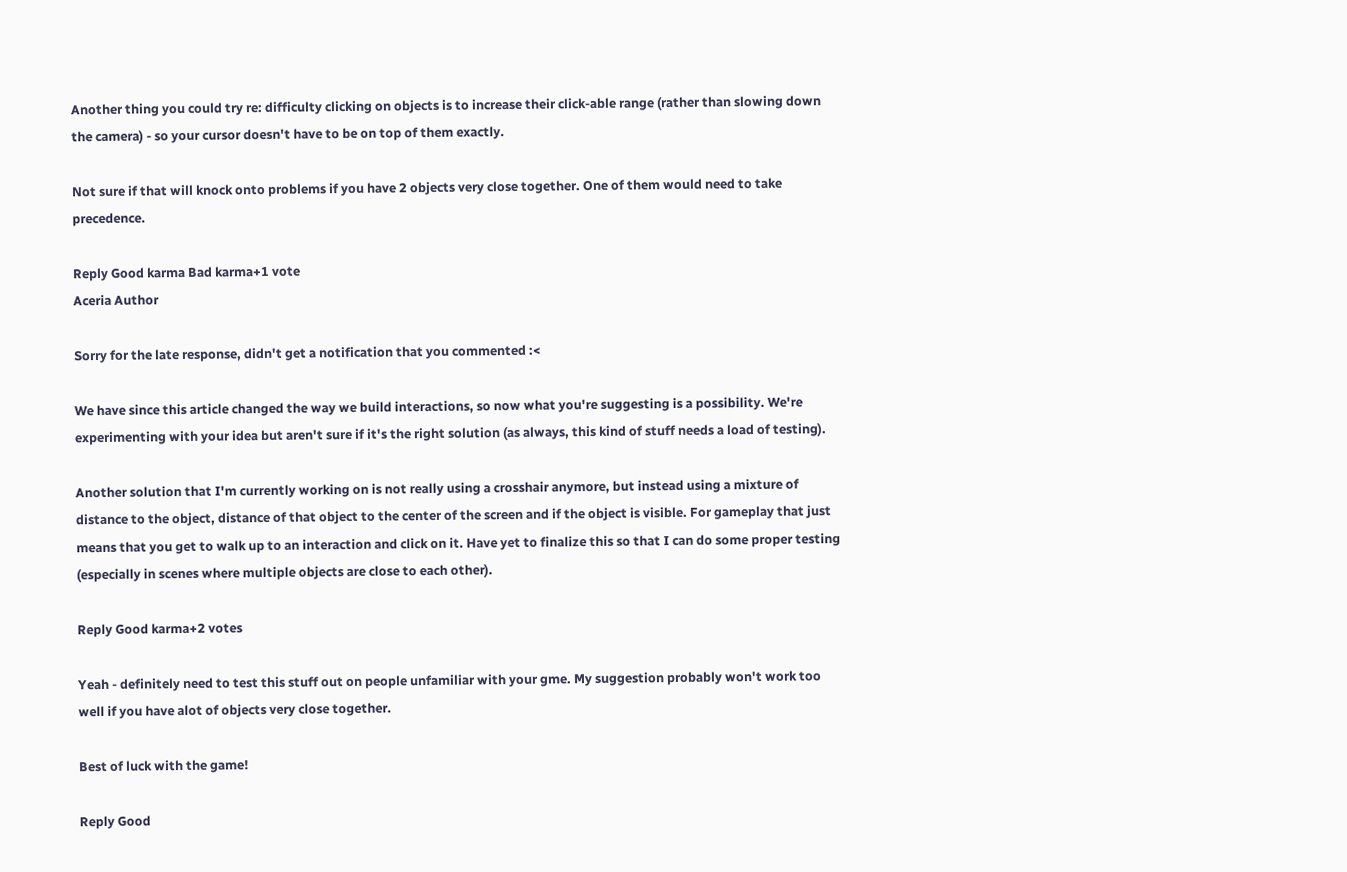Another thing you could try re: difficulty clicking on objects is to increase their click-able range (rather than slowing down the camera) - so your cursor doesn't have to be on top of them exactly.

Not sure if that will knock onto problems if you have 2 objects very close together. One of them would need to take precedence.

Reply Good karma Bad karma+1 vote
Aceria Author

Sorry for the late response, didn't get a notification that you commented :<

We have since this article changed the way we build interactions, so now what you're suggesting is a possibility. We're experimenting with your idea but aren't sure if it's the right solution (as always, this kind of stuff needs a load of testing).

Another solution that I'm currently working on is not really using a crosshair anymore, but instead using a mixture of distance to the object, distance of that object to the center of the screen and if the object is visible. For gameplay that just means that you get to walk up to an interaction and click on it. Have yet to finalize this so that I can do some proper testing (especially in scenes where multiple objects are close to each other).

Reply Good karma+2 votes

Yeah - definitely need to test this stuff out on people unfamiliar with your gme. My suggestion probably won't work too well if you have alot of objects very close together.

Best of luck with the game!

Reply Good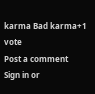karma Bad karma+1 vote
Post a comment
Sign in or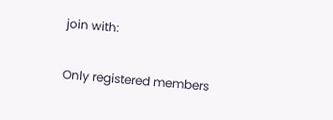join with:

Only registered members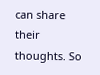can share their thoughts. So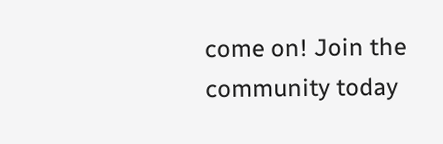come on! Join the community today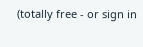(totally free - or sign in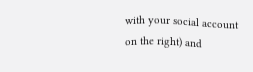with your social account on the right) and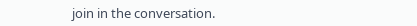join in the conversation.